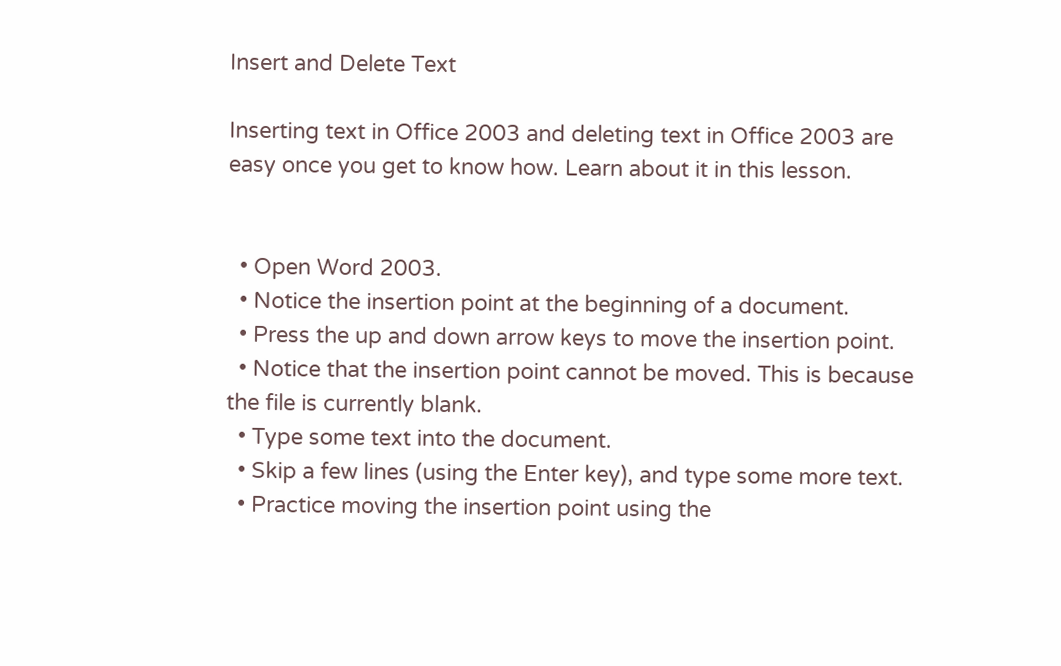Insert and Delete Text

Inserting text in Office 2003 and deleting text in Office 2003 are easy once you get to know how. Learn about it in this lesson.


  • Open Word 2003.
  • Notice the insertion point at the beginning of a document.
  • Press the up and down arrow keys to move the insertion point.
  • Notice that the insertion point cannot be moved. This is because the file is currently blank.
  • Type some text into the document.
  • Skip a few lines (using the Enter key), and type some more text.
  • Practice moving the insertion point using the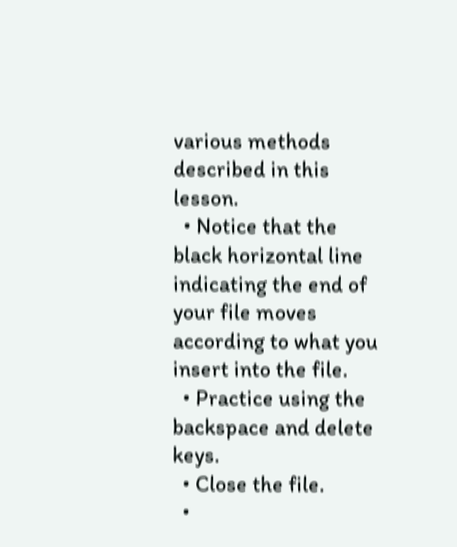various methods described in this lesson.
  • Notice that the black horizontal line indicating the end of your file moves according to what you insert into the file.
  • Practice using the backspace and delete keys.
  • Close the file.
  •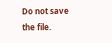Do not save the file.